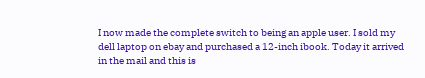I now made the complete switch to being an apple user. I sold my dell laptop on ebay and purchased a 12-inch ibook. Today it arrived in the mail and this is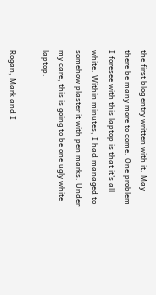the first blog entry written with it. May there be many more to come. One problem I foresee with this laptop is that it’s all white. Within minutes, I had managed to somehow plaster it with pen marks. Under my care, this is going to be one ugly white laptop.

Rogan, Mark and I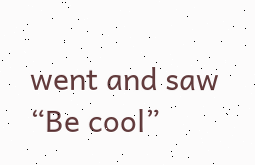went and saw “Be cool”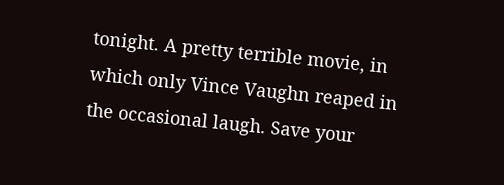tonight. A pretty terrible movie, in which only Vince Vaughn reaped in the occasional laugh. Save your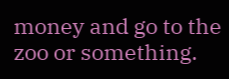money and go to the zoo or something.